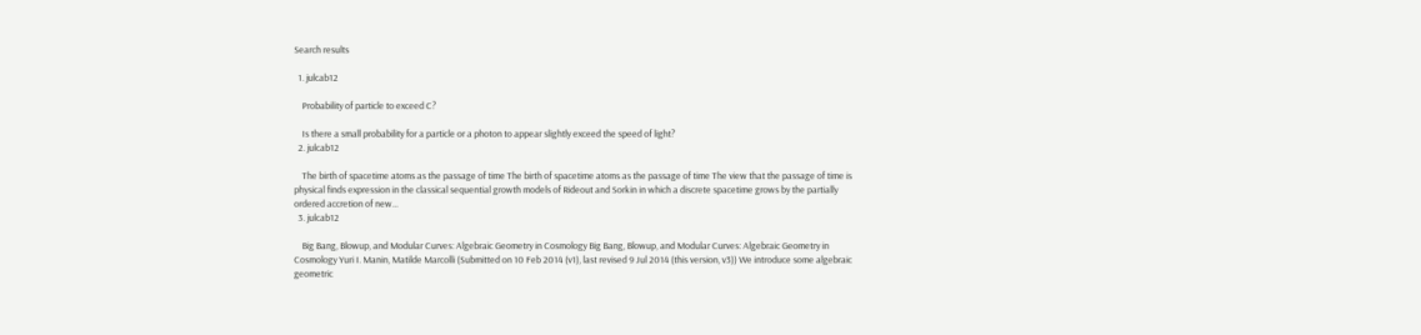Search results

  1. julcab12

    Probability of particle to exceed C?

    Is there a small probability for a particle or a photon to appear slightly exceed the speed of light?
  2. julcab12

    The birth of spacetime atoms as the passage of time The birth of spacetime atoms as the passage of time The view that the passage of time is physical finds expression in the classical sequential growth models of Rideout and Sorkin in which a discrete spacetime grows by the partially ordered accretion of new...
  3. julcab12

    Big Bang, Blowup, and Modular Curves: Algebraic Geometry in Cosmology Big Bang, Blowup, and Modular Curves: Algebraic Geometry in Cosmology Yuri I. Manin, Matilde Marcolli (Submitted on 10 Feb 2014 (v1), last revised 9 Jul 2014 (this version, v3)) We introduce some algebraic geometric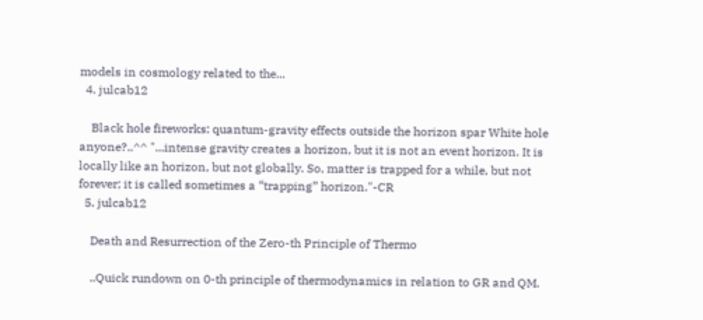models in cosmology related to the...
  4. julcab12

    Black hole fireworks: quantum-gravity effects outside the horizon spar White hole anyone?..^^ "...intense gravity creates a horizon, but it is not an event horizon. It is locally like an horizon, but not globally. So, matter is trapped for a while, but not forever; it is called sometimes a “trapping” horizon."-CR
  5. julcab12

    Death and Resurrection of the Zero-th Principle of Thermo

    ..Quick rundown on 0-th principle of thermodynamics in relation to GR and QM.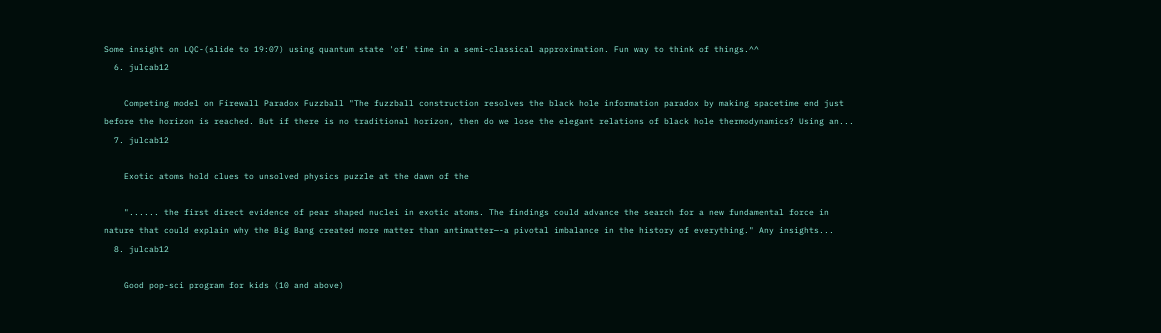Some insight on LQC-(slide to 19:07) using quantum state 'of' time in a semi-classical approximation. Fun way to think of things.^^
  6. julcab12

    Competing model on Firewall Paradox Fuzzball "The fuzzball construction resolves the black hole information paradox by making spacetime end just before the horizon is reached. But if there is no traditional horizon, then do we lose the elegant relations of black hole thermodynamics? Using an...
  7. julcab12

    Exotic atoms hold clues to unsolved physics puzzle at the dawn of the

    "...... the first direct evidence of pear shaped nuclei in exotic atoms. The findings could advance the search for a new fundamental force in nature that could explain why the Big Bang created more matter than antimatter—-a pivotal imbalance in the history of everything." Any insights...
  8. julcab12

    Good pop-sci program for kids (10 and above)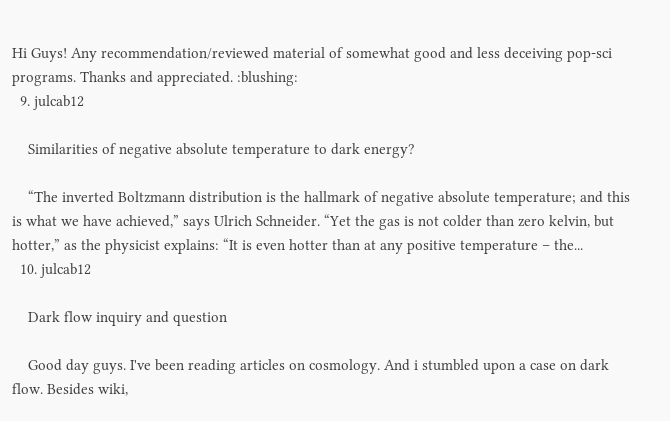Hi Guys! Any recommendation/reviewed material of somewhat good and less deceiving pop-sci programs. Thanks and appreciated. :blushing:
  9. julcab12

    Similarities of negative absolute temperature to dark energy?

    “The inverted Boltzmann distribution is the hallmark of negative absolute temperature; and this is what we have achieved,” says Ulrich Schneider. “Yet the gas is not colder than zero kelvin, but hotter,” as the physicist explains: “It is even hotter than at any positive temperature – the...
  10. julcab12

    Dark flow inquiry and question

    Good day guys. I've been reading articles on cosmology. And i stumbled upon a case on dark flow. Besides wiki,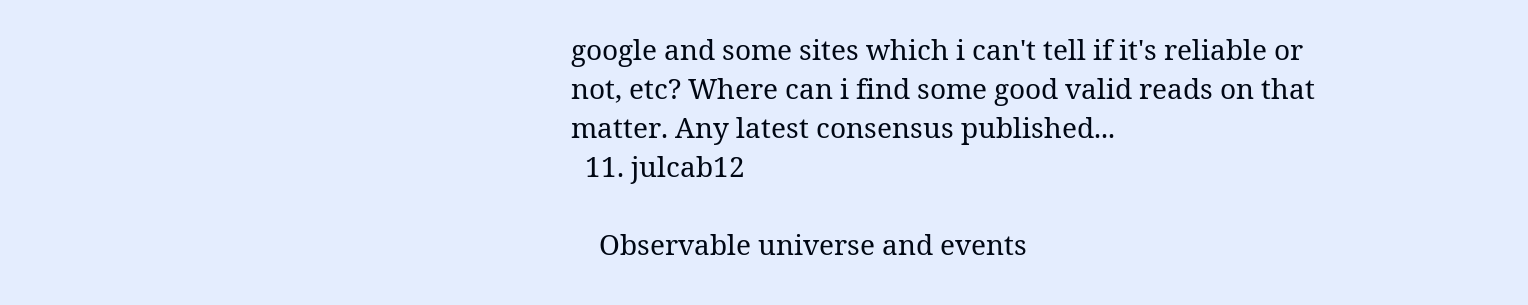google and some sites which i can't tell if it's reliable or not, etc? Where can i find some good valid reads on that matter. Any latest consensus published...
  11. julcab12

    Observable universe and events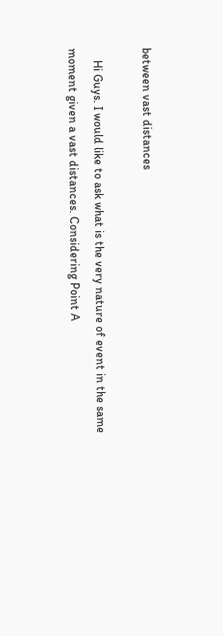between vast distances

    Hi Guys. I would like to ask what is the very nature of event in the same moment given a vast distances. Considering Point A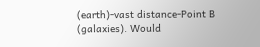(earth)-vast distance-Point B (galaxies). Would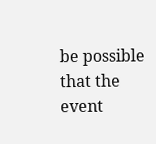be possible that the event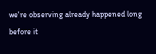we're observing already happened long before it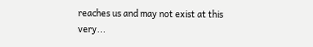reaches us and may not exist at this very...